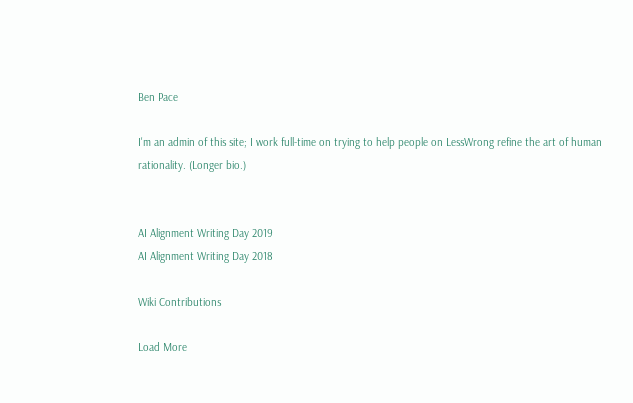Ben Pace

I'm an admin of this site; I work full-time on trying to help people on LessWrong refine the art of human rationality. (Longer bio.)


AI Alignment Writing Day 2019
AI Alignment Writing Day 2018

Wiki Contributions

Load More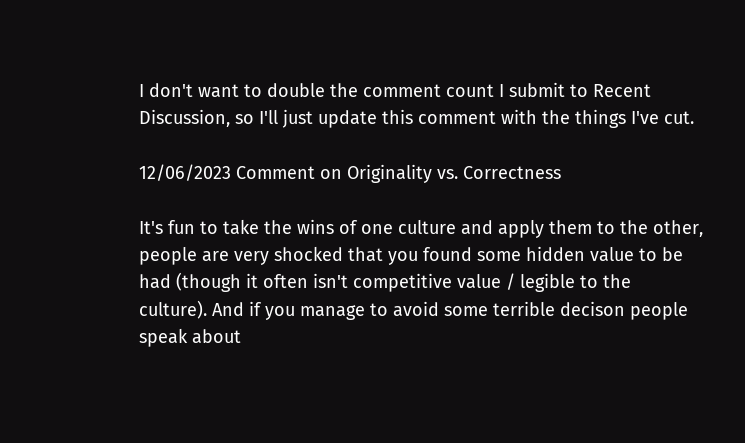I don't want to double the comment count I submit to Recent Discussion, so I'll just update this comment with the things I've cut.

12/06/2023 Comment on Originality vs. Correctness

It's fun to take the wins of one culture and apply them to the other, people are very shocked that you found some hidden value to be had (though it often isn't competitive value / legible to the culture). And if you manage to avoid some terrible decison people speak about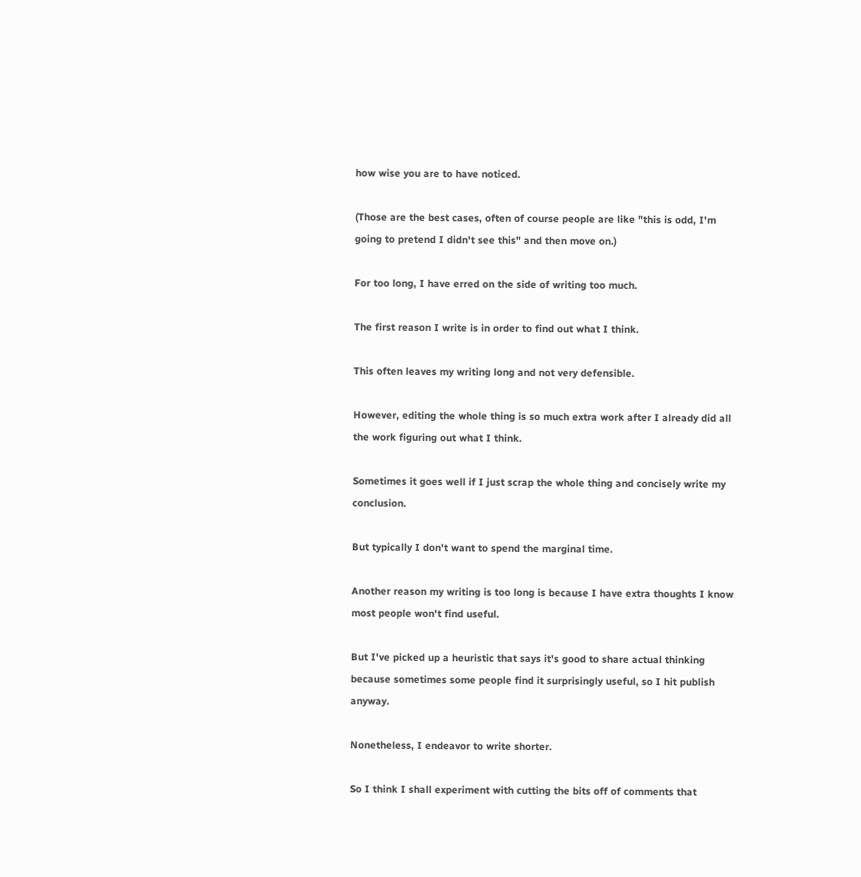how wise you are to have noticed.

(Those are the best cases, often of course people are like "this is odd, I'm going to pretend I didn't see this" and then move on.)

For too long, I have erred on the side of writing too much.

The first reason I write is in order to find out what I think.

This often leaves my writing long and not very defensible.

However, editing the whole thing is so much extra work after I already did all the work figuring out what I think.

Sometimes it goes well if I just scrap the whole thing and concisely write my conclusion.

But typically I don't want to spend the marginal time.

Another reason my writing is too long is because I have extra thoughts I know most people won't find useful.

But I've picked up a heuristic that says it's good to share actual thinking because sometimes some people find it surprisingly useful, so I hit publish anyway.

Nonetheless, I endeavor to write shorter.

So I think I shall experiment with cutting the bits off of comments that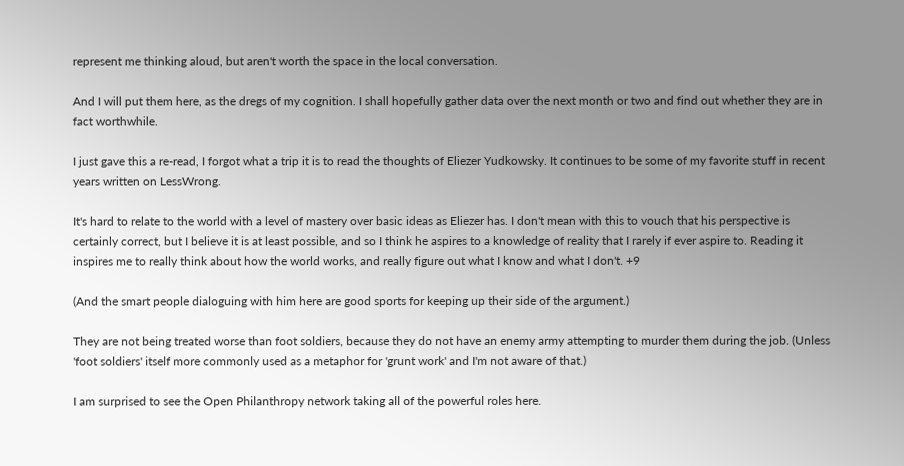represent me thinking aloud, but aren't worth the space in the local conversation.

And I will put them here, as the dregs of my cognition. I shall hopefully gather data over the next month or two and find out whether they are in fact worthwhile.

I just gave this a re-read, I forgot what a trip it is to read the thoughts of Eliezer Yudkowsky. It continues to be some of my favorite stuff in recent years written on LessWrong.

It's hard to relate to the world with a level of mastery over basic ideas as Eliezer has. I don't mean with this to vouch that his perspective is certainly correct, but I believe it is at least possible, and so I think he aspires to a knowledge of reality that I rarely if ever aspire to. Reading it inspires me to really think about how the world works, and really figure out what I know and what I don't. +9

(And the smart people dialoguing with him here are good sports for keeping up their side of the argument.)

They are not being treated worse than foot soldiers, because they do not have an enemy army attempting to murder them during the job. (Unless 'foot soldiers' itself more commonly used as a metaphor for 'grunt work' and I'm not aware of that.)

I am surprised to see the Open Philanthropy network taking all of the powerful roles here.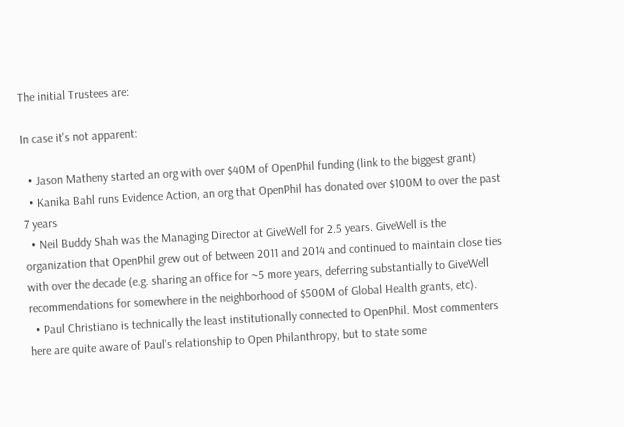The initial Trustees are:

In case it's not apparent:

  • Jason Matheny started an org with over $40M of OpenPhil funding (link to the biggest grant)
  • Kanika Bahl runs Evidence Action, an org that OpenPhil has donated over $100M to over the past 7 years
  • Neil Buddy Shah was the Managing Director at GiveWell for 2.5 years. GiveWell is the organization that OpenPhil grew out of between 2011 and 2014 and continued to maintain close ties with over the decade (e.g. sharing an office for ~5 more years, deferring substantially to GiveWell recommendations for somewhere in the neighborhood of $500M of Global Health grants, etc).
  • Paul Christiano is technically the least institutionally connected to OpenPhil. Most commenters here are quite aware of Paul's relationship to Open Philanthropy, but to state some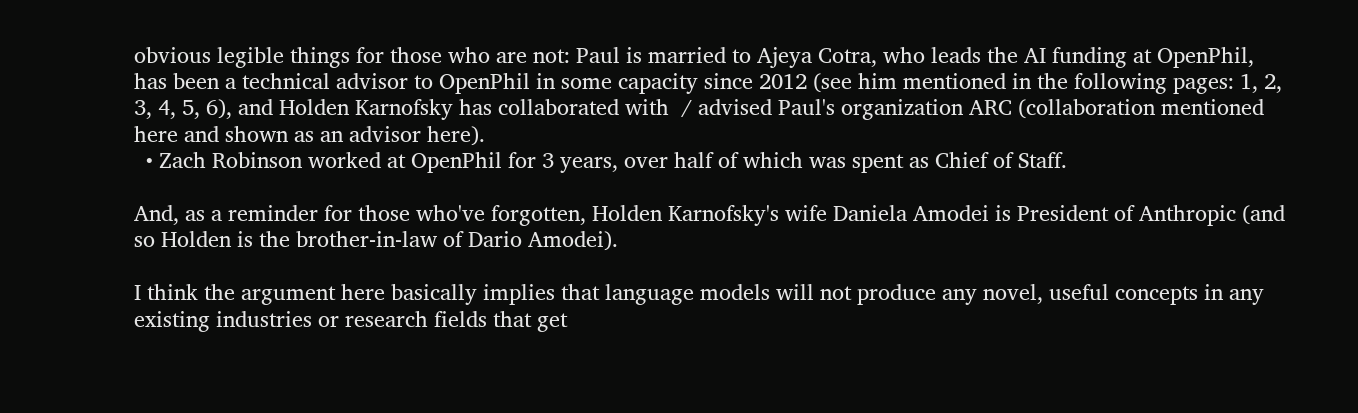obvious legible things for those who are not: Paul is married to Ajeya Cotra, who leads the AI funding at OpenPhil, has been a technical advisor to OpenPhil in some capacity since 2012 (see him mentioned in the following pages: 1, 2, 3, 4, 5, 6), and Holden Karnofsky has collaborated with  / advised Paul's organization ARC (collaboration mentioned here and shown as an advisor here).
  • Zach Robinson worked at OpenPhil for 3 years, over half of which was spent as Chief of Staff.

And, as a reminder for those who've forgotten, Holden Karnofsky's wife Daniela Amodei is President of Anthropic (and so Holden is the brother-in-law of Dario Amodei).

I think the argument here basically implies that language models will not produce any novel, useful concepts in any existing industries or research fields that get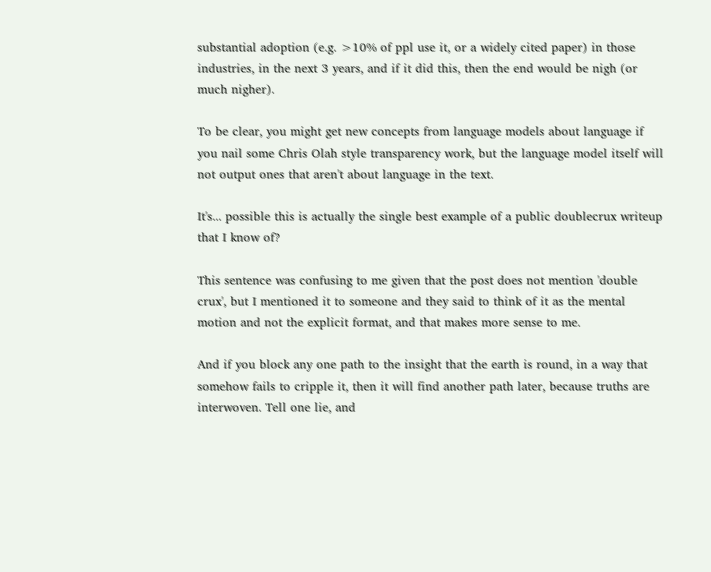substantial adoption (e.g. >10% of ppl use it, or a widely cited paper) in those industries, in the next 3 years, and if it did this, then the end would be nigh (or much nigher).

To be clear, you might get new concepts from language models about language if you nail some Chris Olah style transparency work, but the language model itself will not output ones that aren't about language in the text.

It's... possible this is actually the single best example of a public doublecrux writeup that I know of?

This sentence was confusing to me given that the post does not mention 'double crux', but I mentioned it to someone and they said to think of it as the mental motion and not the explicit format, and that makes more sense to me.

And if you block any one path to the insight that the earth is round, in a way that somehow fails to cripple it, then it will find another path later, because truths are interwoven. Tell one lie, and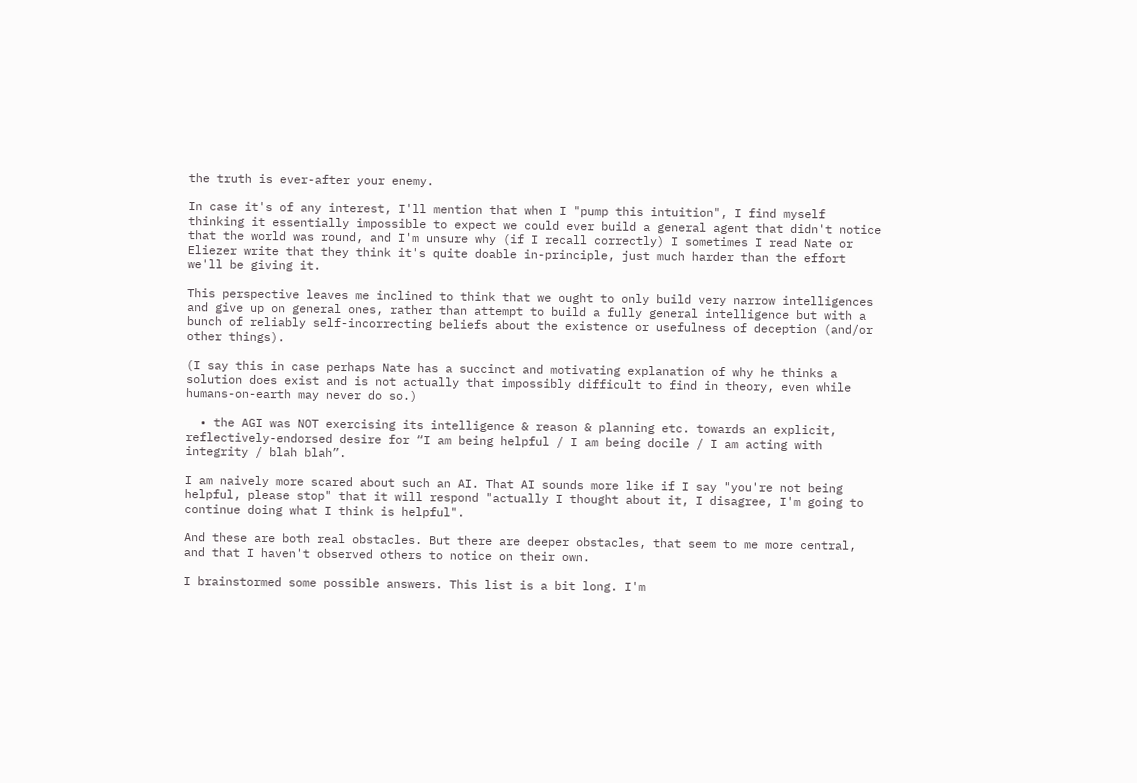the truth is ever-after your enemy.

In case it's of any interest, I'll mention that when I "pump this intuition", I find myself thinking it essentially impossible to expect we could ever build a general agent that didn't notice that the world was round, and I'm unsure why (if I recall correctly) I sometimes I read Nate or Eliezer write that they think it's quite doable in-principle, just much harder than the effort we'll be giving it.

This perspective leaves me inclined to think that we ought to only build very narrow intelligences and give up on general ones, rather than attempt to build a fully general intelligence but with a bunch of reliably self-incorrecting beliefs about the existence or usefulness of deception (and/or other things).

(I say this in case perhaps Nate has a succinct and motivating explanation of why he thinks a solution does exist and is not actually that impossibly difficult to find in theory, even while humans-on-earth may never do so.)

  • the AGI was NOT exercising its intelligence & reason & planning etc. towards an explicit, reflectively-endorsed desire for “I am being helpful / I am being docile / I am acting with integrity / blah blah”.

I am naively more scared about such an AI. That AI sounds more like if I say "you're not being helpful, please stop" that it will respond "actually I thought about it, I disagree, I'm going to continue doing what I think is helpful".

And these are both real obstacles. But there are deeper obstacles, that seem to me more central, and that I haven't observed others to notice on their own.

I brainstormed some possible answers. This list is a bit long. I'm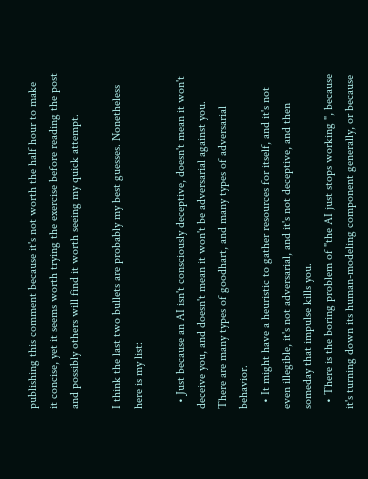publishing this comment because it's not worth the half hour to make it concise, yet it seems worth trying the exercise before reading the post and possibly others will find it worth seeing my quick attempt.

I think the last two bullets are probably my best guesses. Nonetheless here is my list:

  • Just because an AI isn't consciously deceptive, doesn't mean it won't deceive you, and doesn't mean it won't be adversarial against you. There are many types of goodhart, and many types of adversarial behavior.
  • It might have a heuristic to gather resources for itself, and it's not even illegible, it's not adversarial, and it's not deceptive, and then someday that impulse kills you.
  • There is the boring problem of "the AI just stops working ", because it's turning down its human-modeling component generally, or because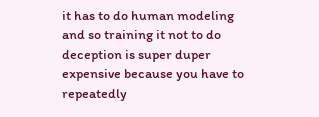it has to do human modeling and so training it not to do deception is super duper expensive because you have to repeatedly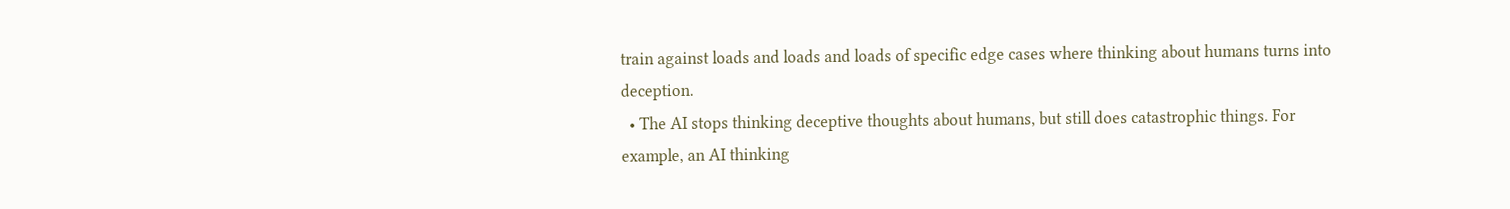train against loads and loads and loads of specific edge cases where thinking about humans turns into deception.
  • The AI stops thinking deceptive thoughts about humans, but still does catastrophic things. For example, an AI thinking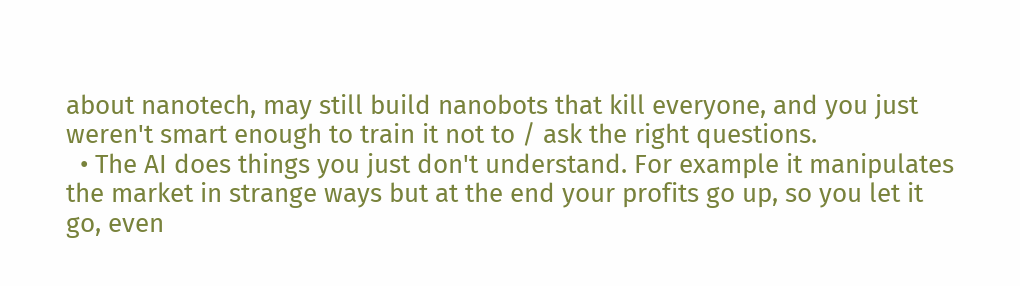about nanotech, may still build nanobots that kill everyone, and you just weren't smart enough to train it not to / ask the right questions.
  • The AI does things you just don't understand. For example it manipulates the market in strange ways but at the end your profits go up, so you let it go, even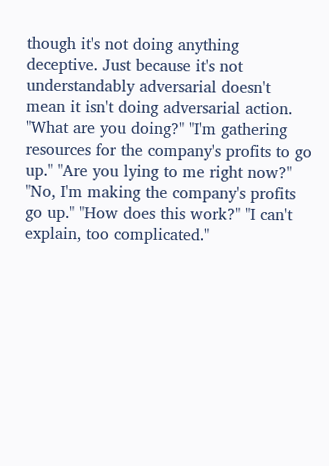though it's not doing anything deceptive. Just because it's not understandably adversarial doesn't mean it isn't doing adversarial action. "What are you doing?" "I'm gathering resources for the company's profits to go up." "Are you lying to me right now?" "No, I'm making the company's profits go up." "How does this work?" "I can't explain, too complicated."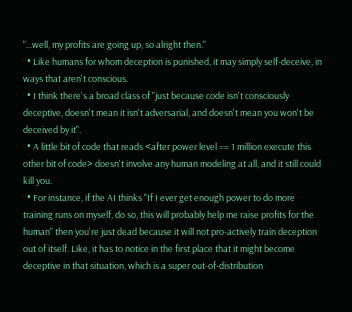"...well, my profits are going up, so alright then."
  • Like humans for whom deception is punished, it may simply self-deceive, in ways that aren't conscious.
  • I think there's a broad class of "just because code isn't consciously deceptive, doesn't mean it isn't adversarial, and doesn't mean you won't be deceived by it".
  • A little bit of code that reads <after power level == 1 million execute this other bit of code> doesn't involve any human modeling at all, and it still could kill you.
  • For instance, if the AI thinks "If I ever get enough power to do more training runs on myself, do so, this will probably help me raise profits for the human" then you're just dead because it will not pro-actively train deception out of itself. Like, it has to notice in the first place that it might become deceptive in that situation, which is a super out-of-distribution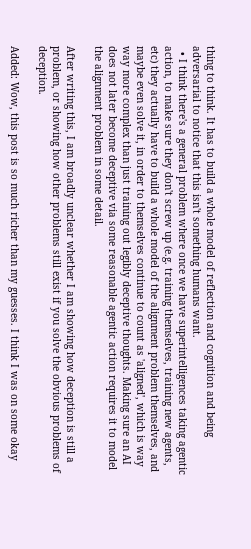thing to think. It has to build a whole model of reflection and cognition and being adversarial to notice that this isn't something humans want.
  • I think there's a general problem where once we have superintelligences taking agentic action, to make sure they don't screw up (e.g. training themselves, training new agents, etc) they actually have to build a whole model of the alignment problem themselves, and maybe even solve it, in order to themselves continue to count as 'aligned', which is way way more complex than just training out legibly deceptive thoughts. Making sure an AI does not later become deceptive via some reasonable agentic action requires it to model the alignment problem in some detail.

After writing this, I am broadly unclear whether I am showing how deception is still a problem, or showing how other problems still exist if you solve the obvious problems of deception.

Added: Wow, this post is so much richer than my guesses. I think I was on some okay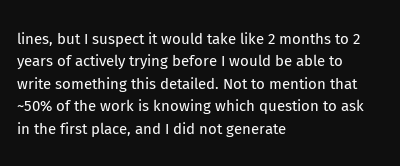lines, but I suspect it would take like 2 months to 2 years of actively trying before I would be able to write something this detailed. Not to mention that ~50% of the work is knowing which question to ask in the first place, and I did not generate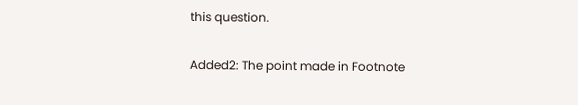this question.

Added2: The point made in Footnote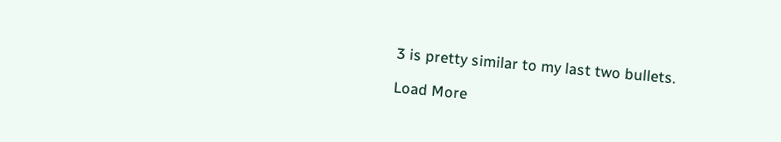3 is pretty similar to my last two bullets.

Load More